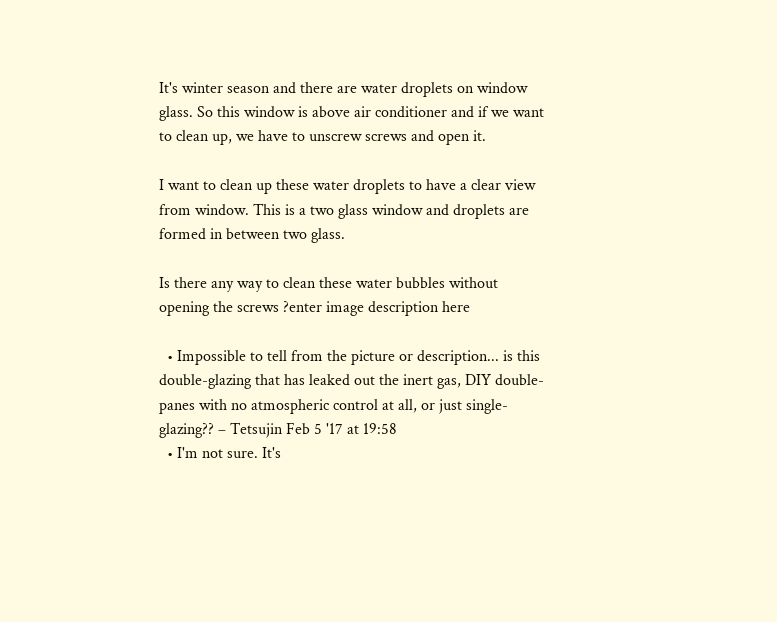It's winter season and there are water droplets on window glass. So this window is above air conditioner and if we want to clean up, we have to unscrew screws and open it.

I want to clean up these water droplets to have a clear view from window. This is a two glass window and droplets are formed in between two glass.

Is there any way to clean these water bubbles without opening the screws ?enter image description here

  • Impossible to tell from the picture or description... is this double-glazing that has leaked out the inert gas, DIY double-panes with no atmospheric control at all, or just single-glazing?? – Tetsujin Feb 5 '17 at 19:58
  • I'm not sure. It's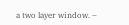a two layer window. –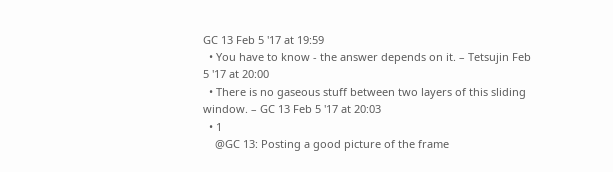GC 13 Feb 5 '17 at 19:59
  • You have to know - the answer depends on it. – Tetsujin Feb 5 '17 at 20:00
  • There is no gaseous stuff between two layers of this sliding window. – GC 13 Feb 5 '17 at 20:03
  • 1
    @GC 13: Posting a good picture of the frame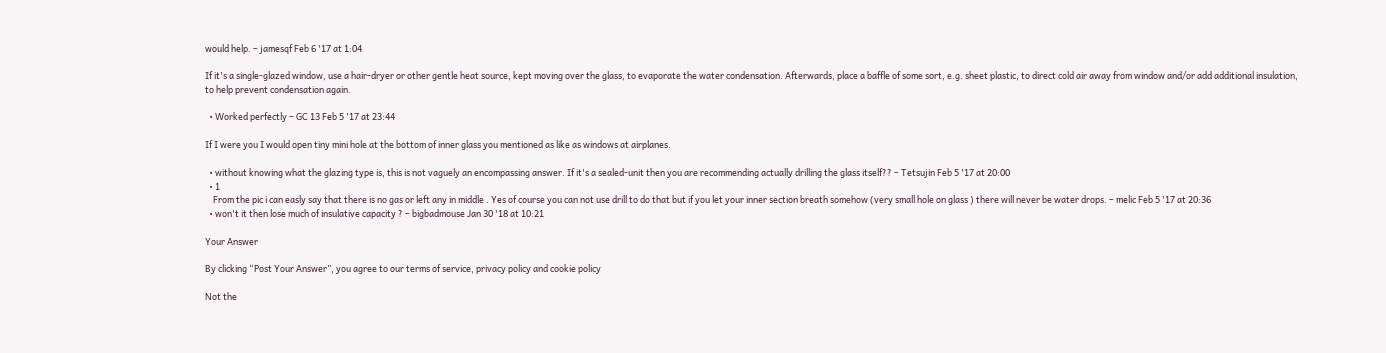would help. – jamesqf Feb 6 '17 at 1:04

If it's a single-glazed window, use a hair-dryer or other gentle heat source, kept moving over the glass, to evaporate the water condensation. Afterwards, place a baffle of some sort, e.g. sheet plastic, to direct cold air away from window and/or add additional insulation, to help prevent condensation again.

  • Worked perfectly – GC 13 Feb 5 '17 at 23:44

If I were you I would open tiny mini hole at the bottom of inner glass you mentioned as like as windows at airplanes.

  • without knowing what the glazing type is, this is not vaguely an encompassing answer. If it's a sealed-unit then you are recommending actually drilling the glass itself?? – Tetsujin Feb 5 '17 at 20:00
  • 1
    From the pic i can easly say that there is no gas or left any in middle . Yes of course you can not use drill to do that but if you let your inner section breath somehow (very small hole on glass ) there will never be water drops. – melic Feb 5 '17 at 20:36
  • won't it then lose much of insulative capacity ? – bigbadmouse Jan 30 '18 at 10:21

Your Answer

By clicking “Post Your Answer”, you agree to our terms of service, privacy policy and cookie policy

Not the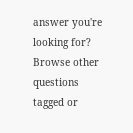answer you're looking for? Browse other questions tagged or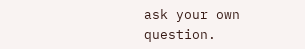ask your own question.